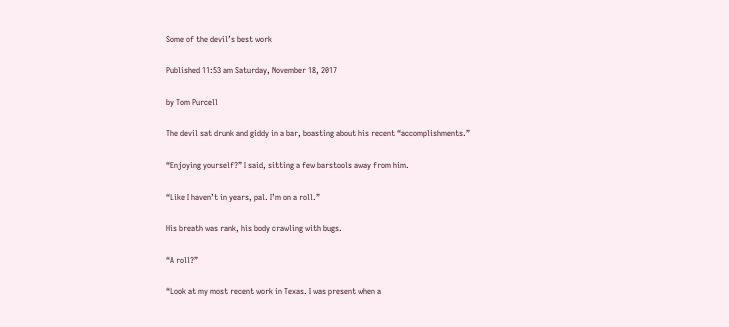Some of the devil’s best work

Published 11:53 am Saturday, November 18, 2017

by Tom Purcell

The devil sat drunk and giddy in a bar, boasting about his recent “accomplishments.”

“Enjoying yourself?” I said, sitting a few barstools away from him.

“Like I haven’t in years, pal. I’m on a roll.”

His breath was rank, his body crawling with bugs.

“A roll?”

“Look at my most recent work in Texas. I was present when a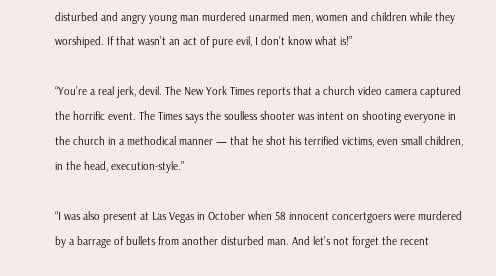disturbed and angry young man murdered unarmed men, women and children while they worshiped. If that wasn’t an act of pure evil, I don’t know what is!”

“You’re a real jerk, devil. The New York Times reports that a church video camera captured the horrific event. The Times says the soulless shooter was intent on shooting everyone in the church in a methodical manner — that he shot his terrified victims, even small children, in the head, execution-style.”

“I was also present at Las Vegas in October when 58 innocent concertgoers were murdered by a barrage of bullets from another disturbed man. And let’s not forget the recent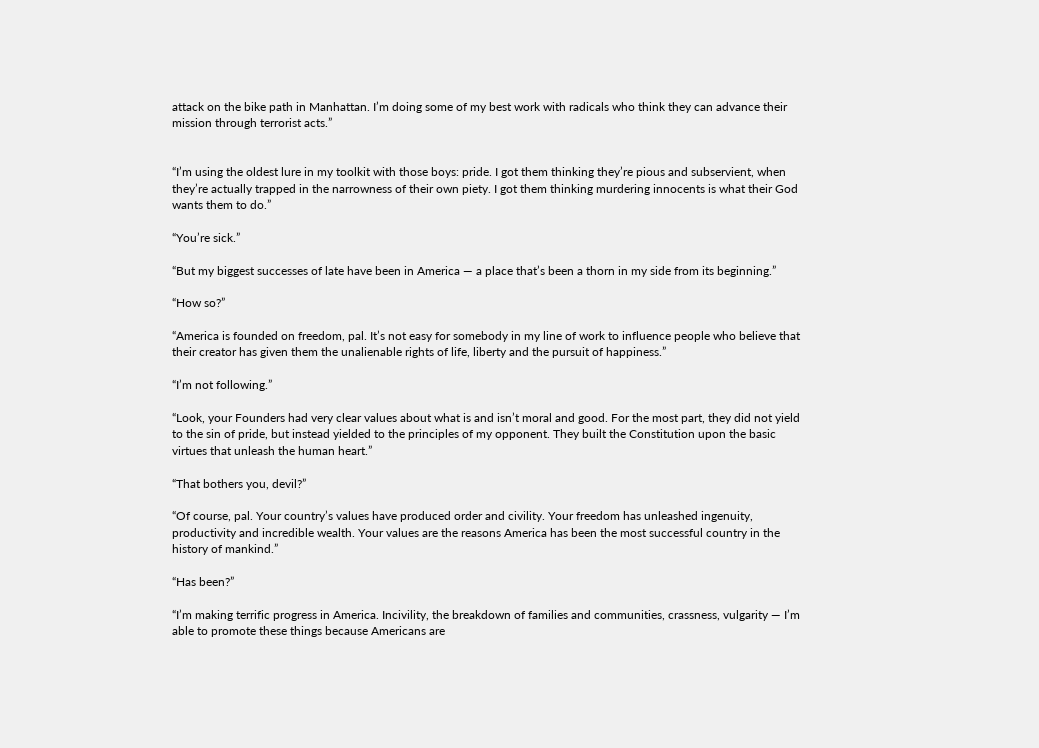attack on the bike path in Manhattan. I’m doing some of my best work with radicals who think they can advance their mission through terrorist acts.”


“I’m using the oldest lure in my toolkit with those boys: pride. I got them thinking they’re pious and subservient, when they’re actually trapped in the narrowness of their own piety. I got them thinking murdering innocents is what their God wants them to do.”

“You’re sick.”

“But my biggest successes of late have been in America — a place that’s been a thorn in my side from its beginning.”

“How so?”

“America is founded on freedom, pal. It’s not easy for somebody in my line of work to influence people who believe that their creator has given them the unalienable rights of life, liberty and the pursuit of happiness.”

“I’m not following.”

“Look, your Founders had very clear values about what is and isn’t moral and good. For the most part, they did not yield to the sin of pride, but instead yielded to the principles of my opponent. They built the Constitution upon the basic virtues that unleash the human heart.”

“That bothers you, devil?”

“Of course, pal. Your country’s values have produced order and civility. Your freedom has unleashed ingenuity, productivity and incredible wealth. Your values are the reasons America has been the most successful country in the history of mankind.”

“Has been?”

“I’m making terrific progress in America. Incivility, the breakdown of families and communities, crassness, vulgarity — I’m able to promote these things because Americans are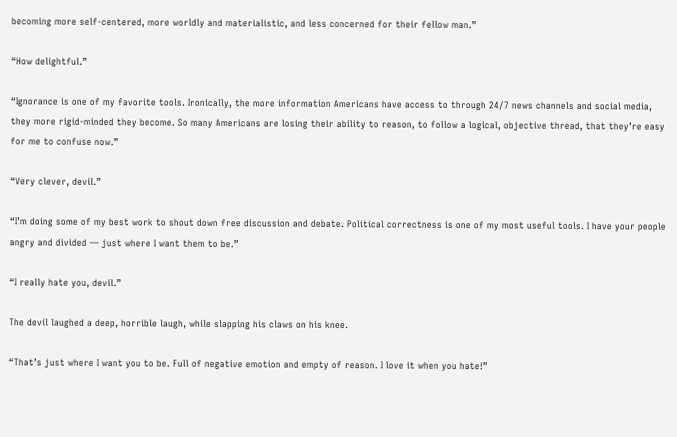becoming more self-centered, more worldly and materialistic, and less concerned for their fellow man.”

“How delightful.”

“Ignorance is one of my favorite tools. Ironically, the more information Americans have access to through 24/7 news channels and social media, they more rigid-minded they become. So many Americans are losing their ability to reason, to follow a logical, objective thread, that they’re easy for me to confuse now.”

“Very clever, devil.”

“I’m doing some of my best work to shout down free discussion and debate. Political correctness is one of my most useful tools. I have your people angry and divided — just where I want them to be.”

“I really hate you, devil.”

The devil laughed a deep, horrible laugh, while slapping his claws on his knee.

“That’s just where I want you to be. Full of negative emotion and empty of reason. I love it when you hate!”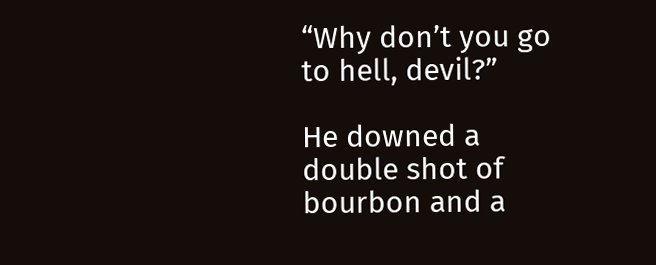“Why don’t you go to hell, devil?”

He downed a double shot of bourbon and a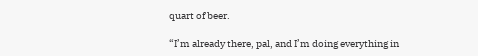quart of beer.

“I’m already there, pal, and I’m doing everything in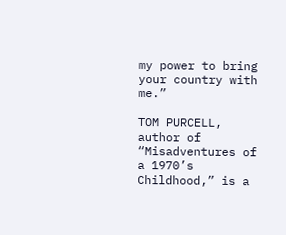my power to bring your country with me.”

TOM PURCELL, author of “Misadventures of a 1970’s Childhood,” is a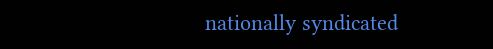nationally syndicated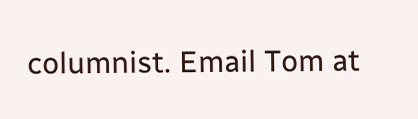columnist. Email Tom at